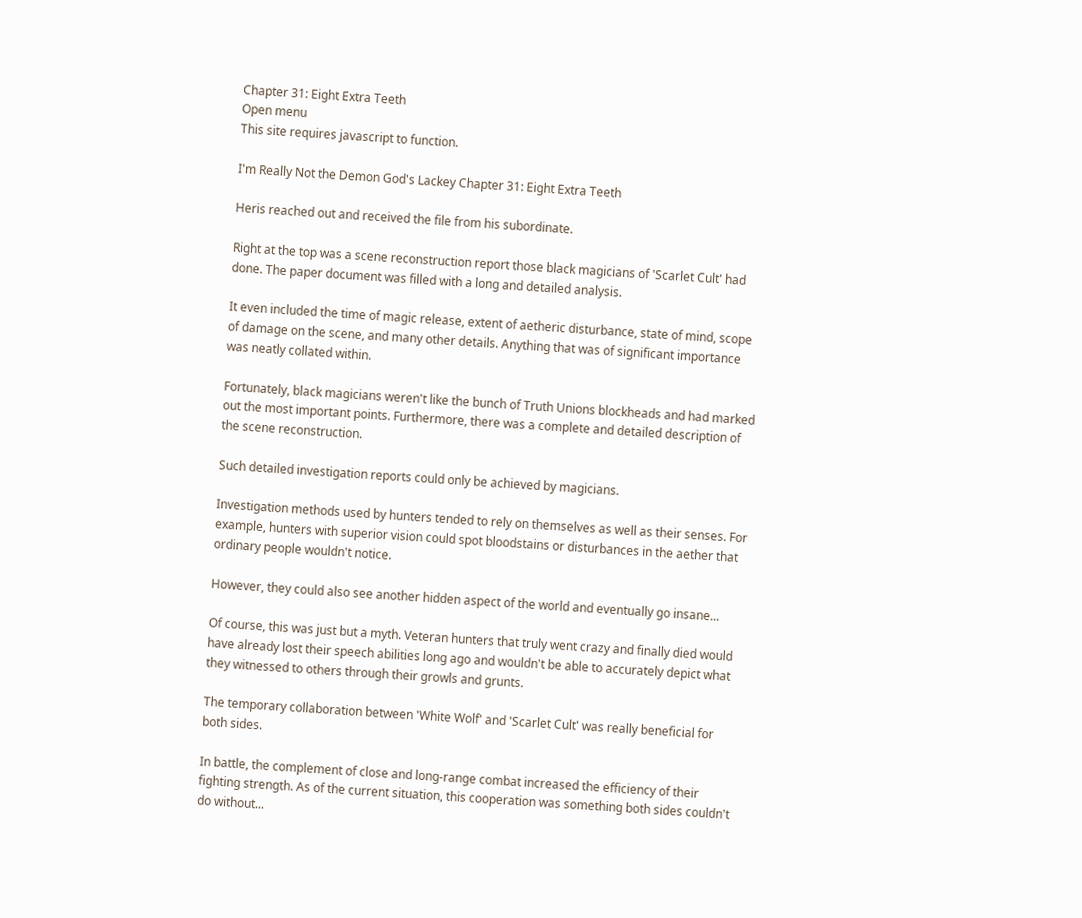Chapter 31: Eight Extra Teeth
Open menu
This site requires javascript to function.

I'm Really Not the Demon God's Lackey Chapter 31: Eight Extra Teeth

Heris reached out and received the file from his subordinate.

Right at the top was a scene reconstruction report those black magicians of 'Scarlet Cult' had done. The paper document was filled with a long and detailed analysis.

It even included the time of magic release, extent of aetheric disturbance, state of mind, scope of damage on the scene, and many other details. Anything that was of significant importance was neatly collated within.

Fortunately, black magicians weren't like the bunch of Truth Unions blockheads and had marked out the most important points. Furthermore, there was a complete and detailed description of the scene reconstruction.

Such detailed investigation reports could only be achieved by magicians.

Investigation methods used by hunters tended to rely on themselves as well as their senses. For example, hunters with superior vision could spot bloodstains or disturbances in the aether that ordinary people wouldn't notice.

However, they could also see another hidden aspect of the world and eventually go insane...

Of course, this was just but a myth. Veteran hunters that truly went crazy and finally died would have already lost their speech abilities long ago and wouldn't be able to accurately depict what they witnessed to others through their growls and grunts.

The temporary collaboration between 'White Wolf' and 'Scarlet Cult' was really beneficial for both sides.

In battle, the complement of close and long-range combat increased the efficiency of their fighting strength. As of the current situation, this cooperation was something both sides couldn't do without...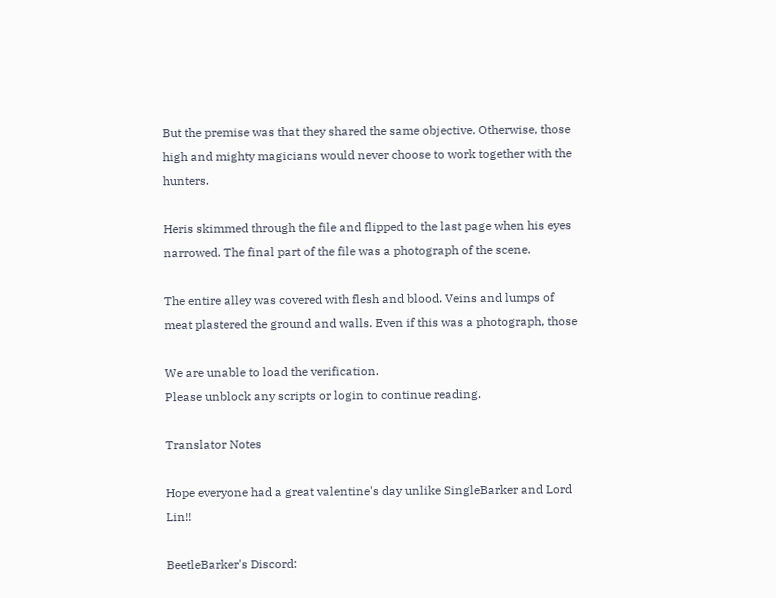But the premise was that they shared the same objective. Otherwise, those high and mighty magicians would never choose to work together with the hunters.

Heris skimmed through the file and flipped to the last page when his eyes narrowed. The final part of the file was a photograph of the scene.

The entire alley was covered with flesh and blood. Veins and lumps of meat plastered the ground and walls. Even if this was a photograph, those

We are unable to load the verification.
Please unblock any scripts or login to continue reading.

Translator Notes

Hope everyone had a great valentine's day unlike SingleBarker and Lord Lin!!

BeetleBarker's Discord: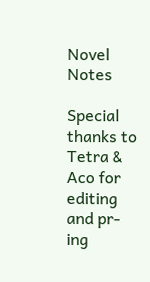Novel Notes

Special thanks to Tetra & Aco for editing and pr-ing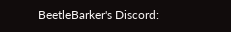BeetleBarker's Discord: